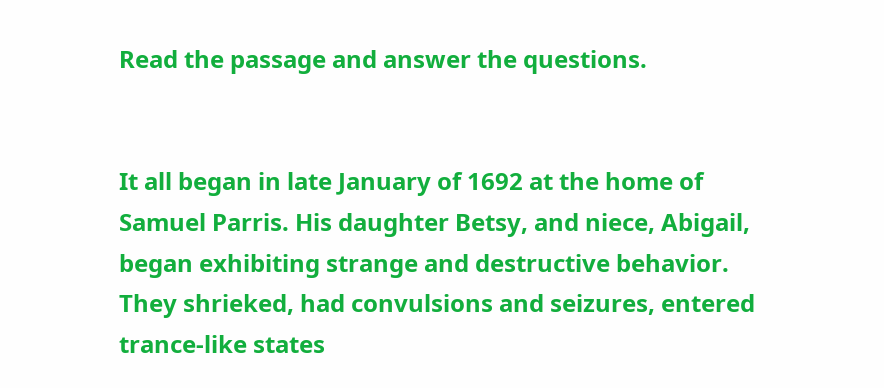Read the passage and answer the questions.


It all began in late January of 1692 at the home of Samuel Parris. His daughter Betsy, and niece, Abigail, began exhibiting strange and destructive behavior. They shrieked, had convulsions and seizures, entered trance-like states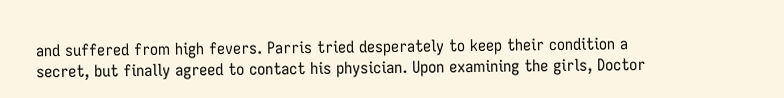and suffered from high fevers. Parris tried desperately to keep their condition a secret, but finally agreed to contact his physician. Upon examining the girls, Doctor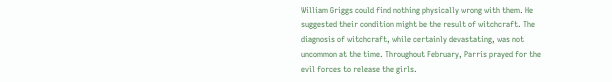William Griggs could find nothing physically wrong with them. He suggested their condition might be the result of witchcraft. The diagnosis of witchcraft, while certainly devastating, was not uncommon at the time. Throughout February, Parris prayed for the evil forces to release the girls.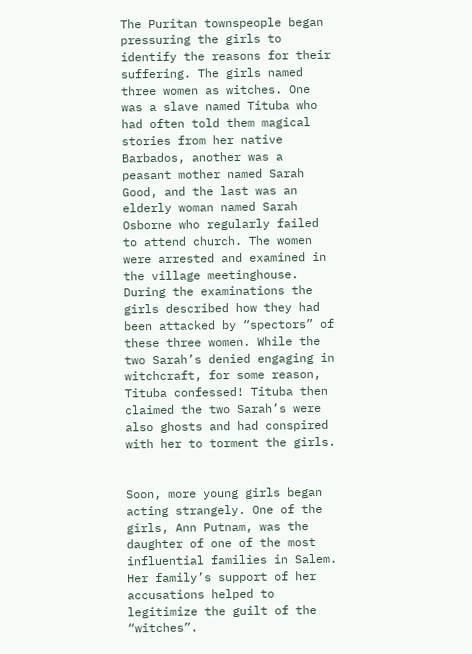The Puritan townspeople began pressuring the girls to identify the reasons for their suffering. The girls named three women as witches. One was a slave named Tituba who had often told them magical stories from her native Barbados, another was a peasant mother named Sarah Good, and the last was an elderly woman named Sarah Osborne who regularly failed to attend church. The women were arrested and examined in the village meetinghouse. During the examinations the girls described how they had been attacked by “spectors” of these three women. While the two Sarah’s denied engaging in witchcraft, for some reason, Tituba confessed! Tituba then claimed the two Sarah’s were also ghosts and had conspired with her to torment the girls.


Soon, more young girls began acting strangely. One of the girls, Ann Putnam, was the daughter of one of the most influential families in Salem. Her family’s support of her accusations helped to legitimize the guilt of the “witches”.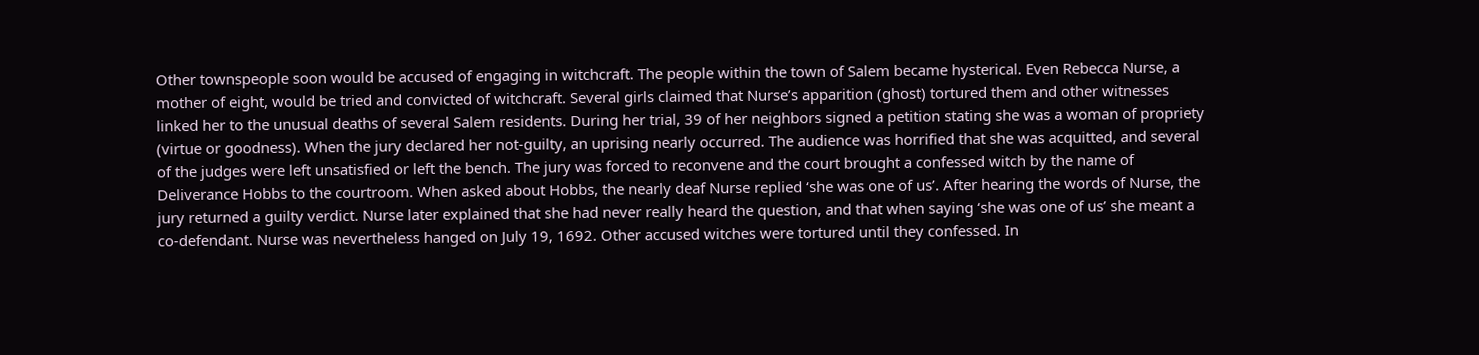Other townspeople soon would be accused of engaging in witchcraft. The people within the town of Salem became hysterical. Even Rebecca Nurse, a mother of eight, would be tried and convicted of witchcraft. Several girls claimed that Nurse’s apparition (ghost) tortured them and other witnesses linked her to the unusual deaths of several Salem residents. During her trial, 39 of her neighbors signed a petition stating she was a woman of propriety (virtue or goodness). When the jury declared her not-guilty, an uprising nearly occurred. The audience was horrified that she was acquitted, and several of the judges were left unsatisfied or left the bench. The jury was forced to reconvene and the court brought a confessed witch by the name of Deliverance Hobbs to the courtroom. When asked about Hobbs, the nearly deaf Nurse replied ‘she was one of us’. After hearing the words of Nurse, the jury returned a guilty verdict. Nurse later explained that she had never really heard the question, and that when saying ‘she was one of us’ she meant a co-defendant. Nurse was nevertheless hanged on July 19, 1692. Other accused witches were tortured until they confessed. In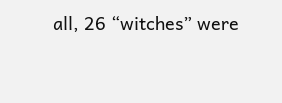all, 26 “witches” were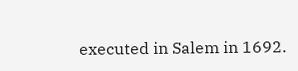executed in Salem in 1692.